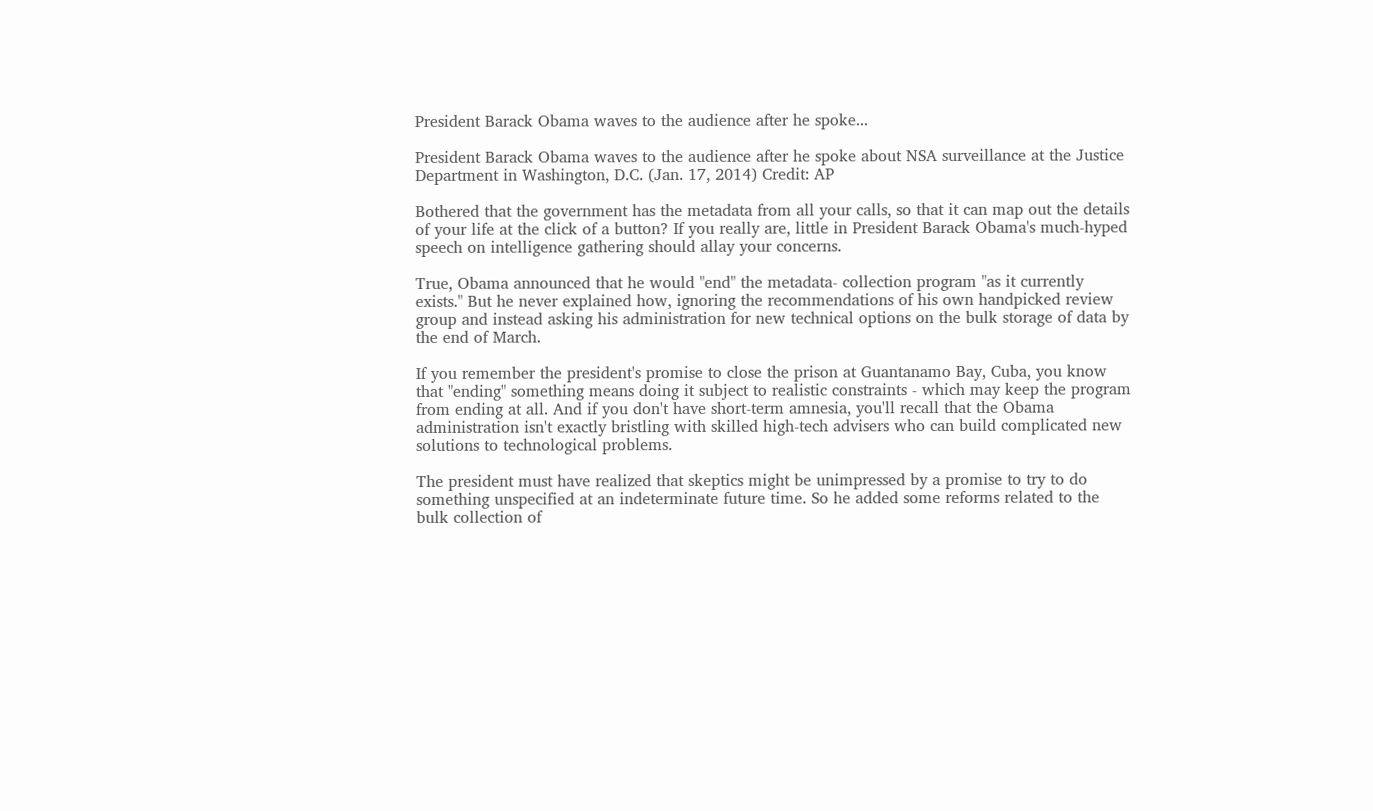President Barack Obama waves to the audience after he spoke...

President Barack Obama waves to the audience after he spoke about NSA surveillance at the Justice Department in Washington, D.C. (Jan. 17, 2014) Credit: AP

Bothered that the government has the metadata from all your calls, so that it can map out the details of your life at the click of a button? If you really are, little in President Barack Obama's much-hyped speech on intelligence gathering should allay your concerns.

True, Obama announced that he would "end" the metadata- collection program "as it currently exists." But he never explained how, ignoring the recommendations of his own handpicked review group and instead asking his administration for new technical options on the bulk storage of data by the end of March.

If you remember the president's promise to close the prison at Guantanamo Bay, Cuba, you know that "ending" something means doing it subject to realistic constraints - which may keep the program from ending at all. And if you don't have short-term amnesia, you'll recall that the Obama administration isn't exactly bristling with skilled high-tech advisers who can build complicated new solutions to technological problems.

The president must have realized that skeptics might be unimpressed by a promise to try to do something unspecified at an indeterminate future time. So he added some reforms related to the bulk collection of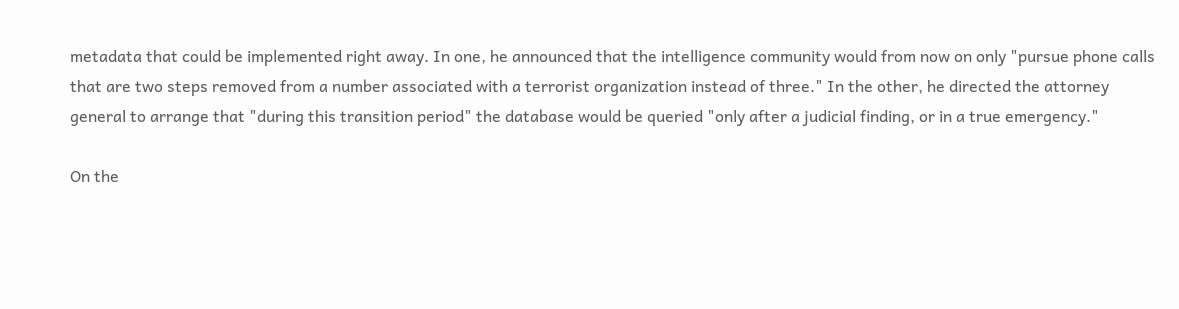metadata that could be implemented right away. In one, he announced that the intelligence community would from now on only "pursue phone calls that are two steps removed from a number associated with a terrorist organization instead of three." In the other, he directed the attorney general to arrange that "during this transition period" the database would be queried "only after a judicial finding, or in a true emergency."

On the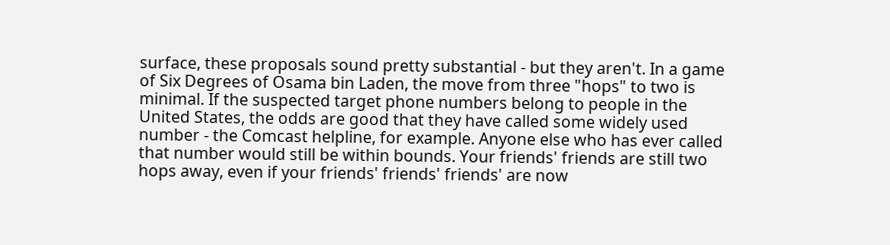surface, these proposals sound pretty substantial - but they aren't. In a game of Six Degrees of Osama bin Laden, the move from three "hops" to two is minimal. If the suspected target phone numbers belong to people in the United States, the odds are good that they have called some widely used number - the Comcast helpline, for example. Anyone else who has ever called that number would still be within bounds. Your friends' friends are still two hops away, even if your friends' friends' friends' are now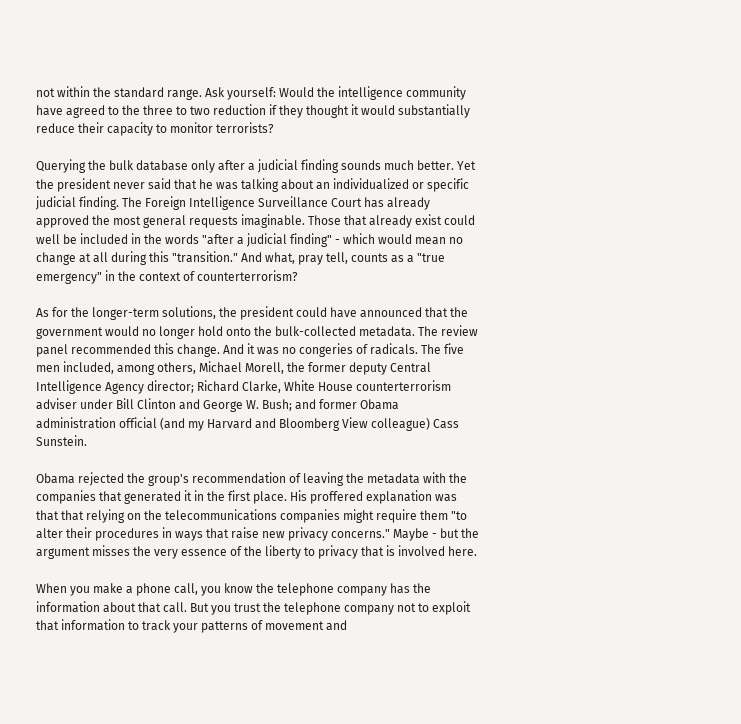not within the standard range. Ask yourself: Would the intelligence community have agreed to the three to two reduction if they thought it would substantially reduce their capacity to monitor terrorists?

Querying the bulk database only after a judicial finding sounds much better. Yet the president never said that he was talking about an individualized or specific judicial finding. The Foreign Intelligence Surveillance Court has already approved the most general requests imaginable. Those that already exist could well be included in the words "after a judicial finding" - which would mean no change at all during this "transition." And what, pray tell, counts as a "true emergency" in the context of counterterrorism?

As for the longer-term solutions, the president could have announced that the government would no longer hold onto the bulk-collected metadata. The review panel recommended this change. And it was no congeries of radicals. The five men included, among others, Michael Morell, the former deputy Central Intelligence Agency director; Richard Clarke, White House counterterrorism adviser under Bill Clinton and George W. Bush; and former Obama administration official (and my Harvard and Bloomberg View colleague) Cass Sunstein.

Obama rejected the group's recommendation of leaving the metadata with the companies that generated it in the first place. His proffered explanation was that that relying on the telecommunications companies might require them "to alter their procedures in ways that raise new privacy concerns." Maybe - but the argument misses the very essence of the liberty to privacy that is involved here.

When you make a phone call, you know the telephone company has the information about that call. But you trust the telephone company not to exploit that information to track your patterns of movement and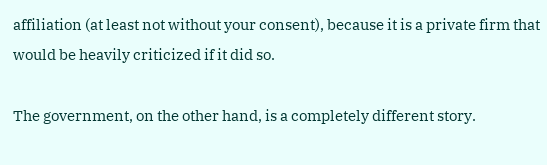affiliation (at least not without your consent), because it is a private firm that would be heavily criticized if it did so.

The government, on the other hand, is a completely different story.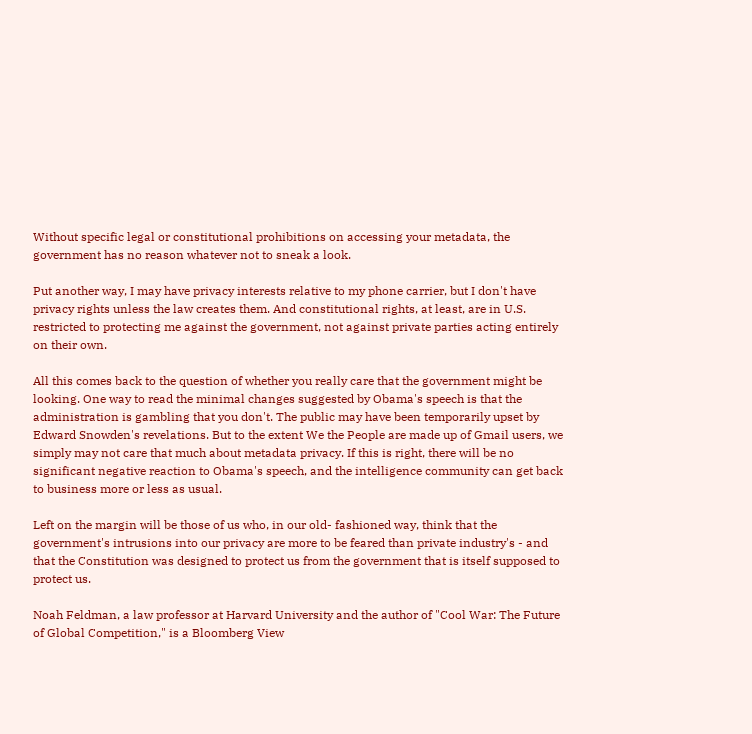Without specific legal or constitutional prohibitions on accessing your metadata, the government has no reason whatever not to sneak a look.

Put another way, I may have privacy interests relative to my phone carrier, but I don't have privacy rights unless the law creates them. And constitutional rights, at least, are in U.S. restricted to protecting me against the government, not against private parties acting entirely on their own.

All this comes back to the question of whether you really care that the government might be looking. One way to read the minimal changes suggested by Obama's speech is that the administration is gambling that you don't. The public may have been temporarily upset by Edward Snowden's revelations. But to the extent We the People are made up of Gmail users, we simply may not care that much about metadata privacy. If this is right, there will be no significant negative reaction to Obama's speech, and the intelligence community can get back to business more or less as usual.

Left on the margin will be those of us who, in our old- fashioned way, think that the government's intrusions into our privacy are more to be feared than private industry's - and that the Constitution was designed to protect us from the government that is itself supposed to protect us.

Noah Feldman, a law professor at Harvard University and the author of "Cool War: The Future of Global Competition," is a Bloomberg View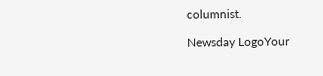columnist.

Newsday LogoYour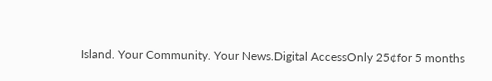Island. Your Community. Your News.Digital AccessOnly 25¢for 5 months